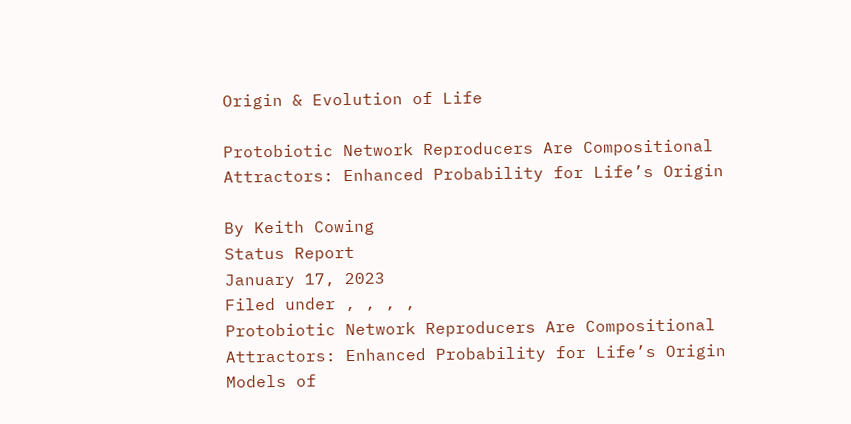Origin & Evolution of Life

Protobiotic Network Reproducers Are Compositional Attractors: Enhanced Probability for Life’s Origin

By Keith Cowing
Status Report
January 17, 2023
Filed under , , , ,
Protobiotic Network Reproducers Are Compositional Attractors: Enhanced Probability for Life’s Origin
Models of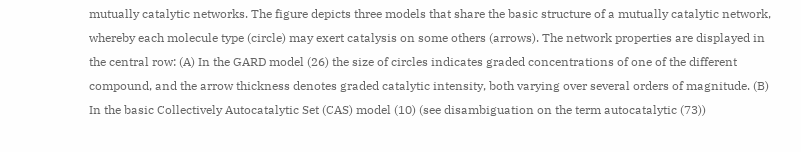mutually catalytic networks. The figure depicts three models that share the basic structure of a mutually catalytic network, whereby each molecule type (circle) may exert catalysis on some others (arrows). The network properties are displayed in the central row: (A) In the GARD model (26) the size of circles indicates graded concentrations of one of the different compound, and the arrow thickness denotes graded catalytic intensity, both varying over several orders of magnitude. (B) In the basic Collectively Autocatalytic Set (CAS) model (10) (see disambiguation on the term autocatalytic (73))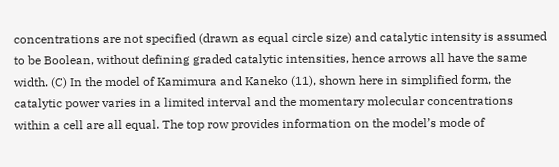concentrations are not specified (drawn as equal circle size) and catalytic intensity is assumed to be Boolean, without defining graded catalytic intensities, hence arrows all have the same width. (C) In the model of Kamimura and Kaneko (11), shown here in simplified form, the catalytic power varies in a limited interval and the momentary molecular concentrations within a cell are all equal. The top row provides information on the model’s mode of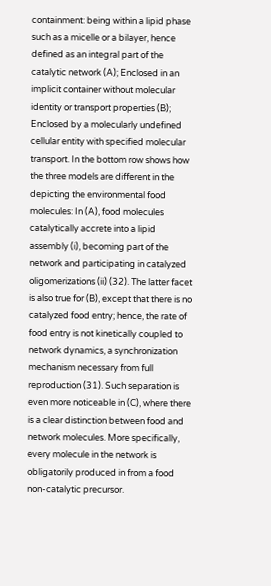containment: being within a lipid phase such as a micelle or a bilayer, hence defined as an integral part of the catalytic network (A); Enclosed in an implicit container without molecular identity or transport properties (B); Enclosed by a molecularly undefined cellular entity with specified molecular transport. In the bottom row shows how the three models are different in the depicting the environmental food molecules: In (A), food molecules catalytically accrete into a lipid assembly (i), becoming part of the network and participating in catalyzed oligomerizations (ii) (32). The latter facet is also true for (B), except that there is no catalyzed food entry; hence, the rate of food entry is not kinetically coupled to network dynamics, a synchronization mechanism necessary from full reproduction (31). Such separation is even more noticeable in (C), where there is a clear distinction between food and network molecules. More specifically, every molecule in the network is obligatorily produced in from a food non-catalytic precursor.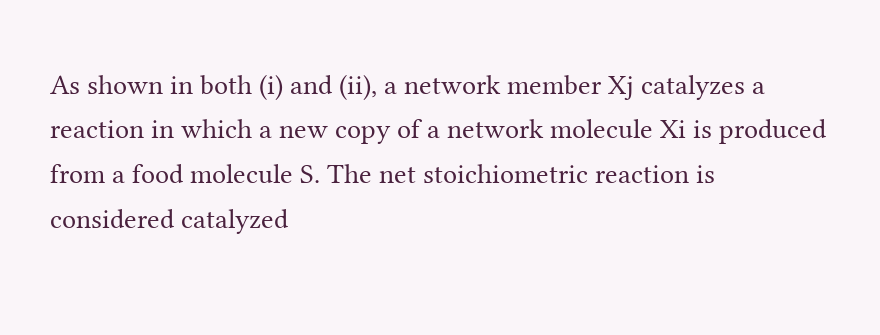As shown in both (i) and (ii), a network member Xj catalyzes a reaction in which a new copy of a network molecule Xi is produced from a food molecule S. The net stoichiometric reaction is considered catalyzed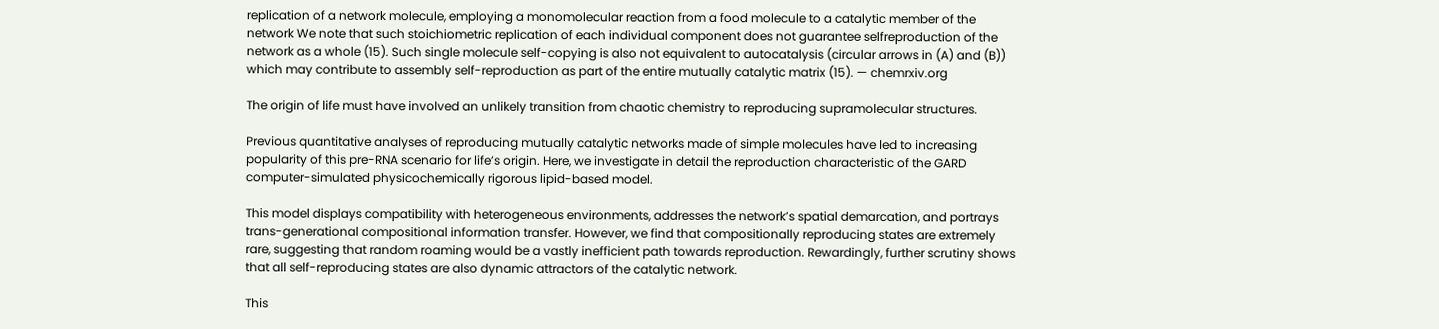replication of a network molecule, employing a monomolecular reaction from a food molecule to a catalytic member of the network We note that such stoichiometric replication of each individual component does not guarantee selfreproduction of the network as a whole (15). Such single molecule self-copying is also not equivalent to autocatalysis (circular arrows in (A) and (B)) which may contribute to assembly self-reproduction as part of the entire mutually catalytic matrix (15). — chemrxiv.org

The origin of life must have involved an unlikely transition from chaotic chemistry to reproducing supramolecular structures.

Previous quantitative analyses of reproducing mutually catalytic networks made of simple molecules have led to increasing popularity of this pre-RNA scenario for life’s origin. Here, we investigate in detail the reproduction characteristic of the GARD computer-simulated physicochemically rigorous lipid-based model.

This model displays compatibility with heterogeneous environments, addresses the network’s spatial demarcation, and portrays trans-generational compositional information transfer. However, we find that compositionally reproducing states are extremely rare, suggesting that random roaming would be a vastly inefficient path towards reproduction. Rewardingly, further scrutiny shows that all self-reproducing states are also dynamic attractors of the catalytic network.

This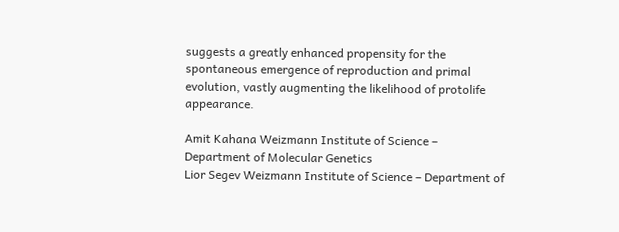suggests a greatly enhanced propensity for the spontaneous emergence of reproduction and primal evolution, vastly augmenting the likelihood of protolife appearance.

Amit Kahana Weizmann Institute of Science – Department of Molecular Genetics
Lior Segev Weizmann Institute of Science – Department of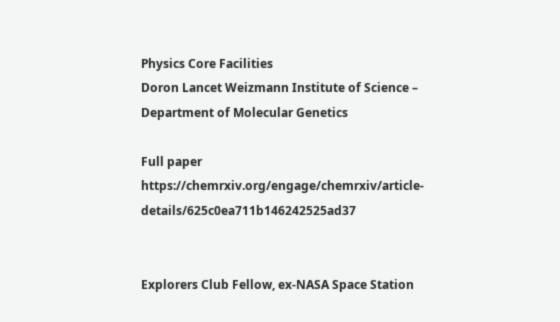Physics Core Facilities
Doron Lancet Weizmann Institute of Science – Department of Molecular Genetics

Full paper https://chemrxiv.org/engage/chemrxiv/article-details/625c0ea711b146242525ad37


Explorers Club Fellow, ex-NASA Space Station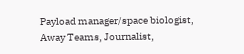Payload manager/space biologist, Away Teams, Journalist,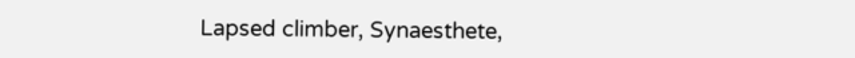Lapsed climber, Synaesthete,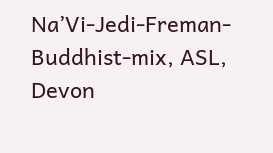Na’Vi-Jedi-Freman-Buddhist-mix, ASL, Devon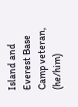Island and Everest Base Camp veteran, (he/him)